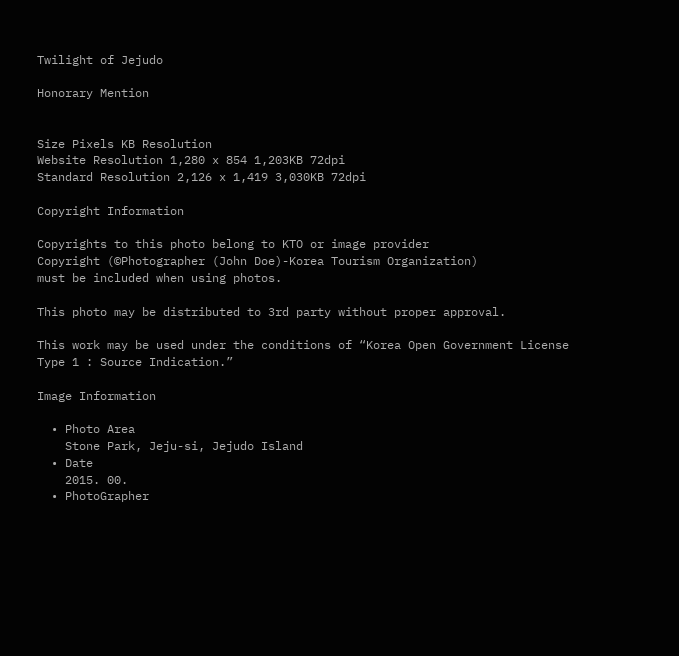Twilight of Jejudo

Honorary Mention


Size Pixels KB Resolution
Website Resolution 1,280 x 854 1,203KB 72dpi
Standard Resolution 2,126 x 1,419 3,030KB 72dpi

Copyright Information

Copyrights to this photo belong to KTO or image provider
Copyright (©Photographer (John Doe)-Korea Tourism Organization)
must be included when using photos.

This photo may be distributed to 3rd party without proper approval.

This work may be used under the conditions of “Korea Open Government License Type 1 : Source Indication.”

Image Information

  • Photo Area
    Stone Park, Jeju-si, Jejudo Island
  • Date
    2015. 00.
  • PhotoGrapher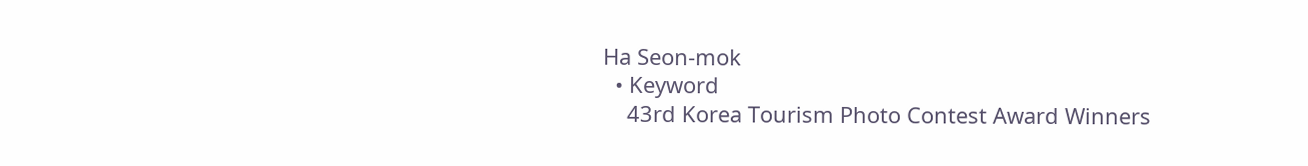Ha Seon-mok
  • Keyword
    43rd Korea Tourism Photo Contest Award Winners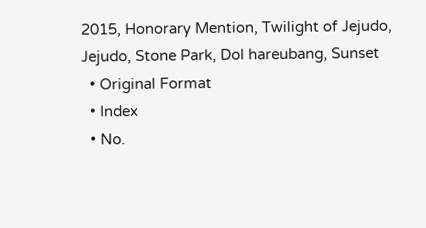2015, Honorary Mention, Twilight of Jejudo, Jejudo, Stone Park, Dol hareubang, Sunset
  • Original Format
  • Index
  • No.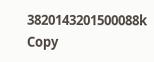3820143201500088k Copy